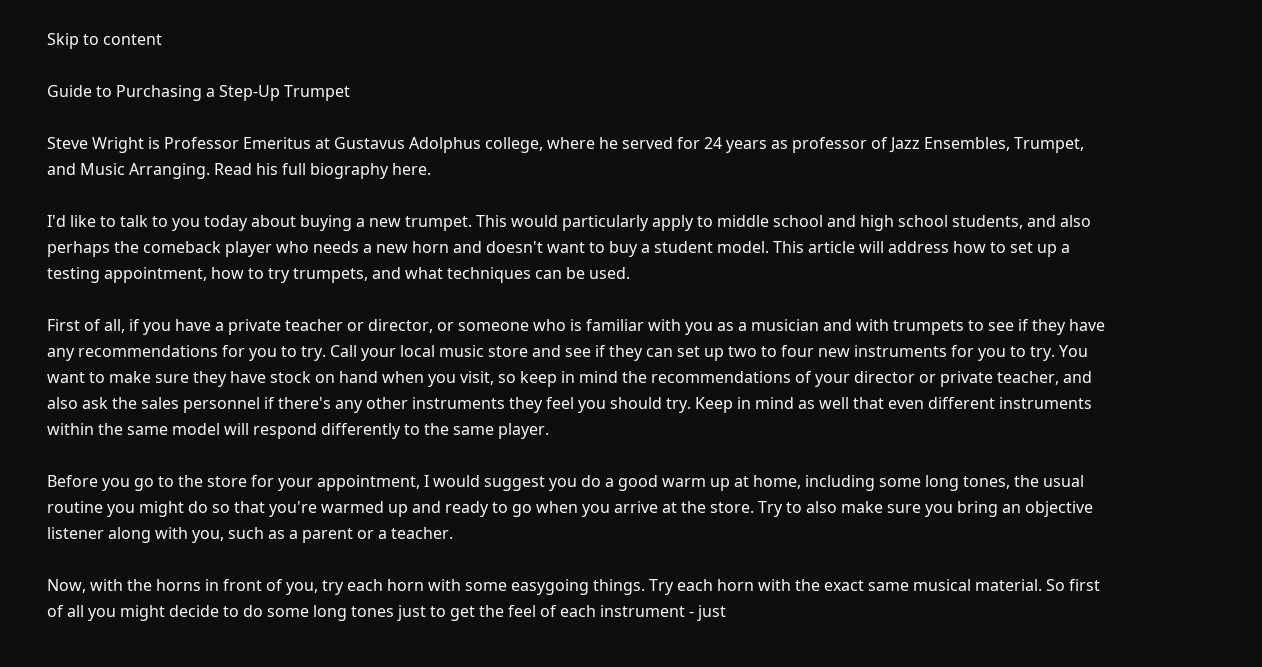Skip to content

Guide to Purchasing a Step-Up Trumpet

Steve Wright is Professor Emeritus at Gustavus Adolphus college, where he served for 24 years as professor of Jazz Ensembles, Trumpet, and Music Arranging. Read his full biography here.

I'd like to talk to you today about buying a new trumpet. This would particularly apply to middle school and high school students, and also perhaps the comeback player who needs a new horn and doesn't want to buy a student model. This article will address how to set up a testing appointment, how to try trumpets, and what techniques can be used.

First of all, if you have a private teacher or director, or someone who is familiar with you as a musician and with trumpets to see if they have any recommendations for you to try. Call your local music store and see if they can set up two to four new instruments for you to try. You want to make sure they have stock on hand when you visit, so keep in mind the recommendations of your director or private teacher, and also ask the sales personnel if there's any other instruments they feel you should try. Keep in mind as well that even different instruments within the same model will respond differently to the same player.

Before you go to the store for your appointment, I would suggest you do a good warm up at home, including some long tones, the usual routine you might do so that you're warmed up and ready to go when you arrive at the store. Try to also make sure you bring an objective listener along with you, such as a parent or a teacher.

Now, with the horns in front of you, try each horn with some easygoing things. Try each horn with the exact same musical material. So first of all you might decide to do some long tones just to get the feel of each instrument - just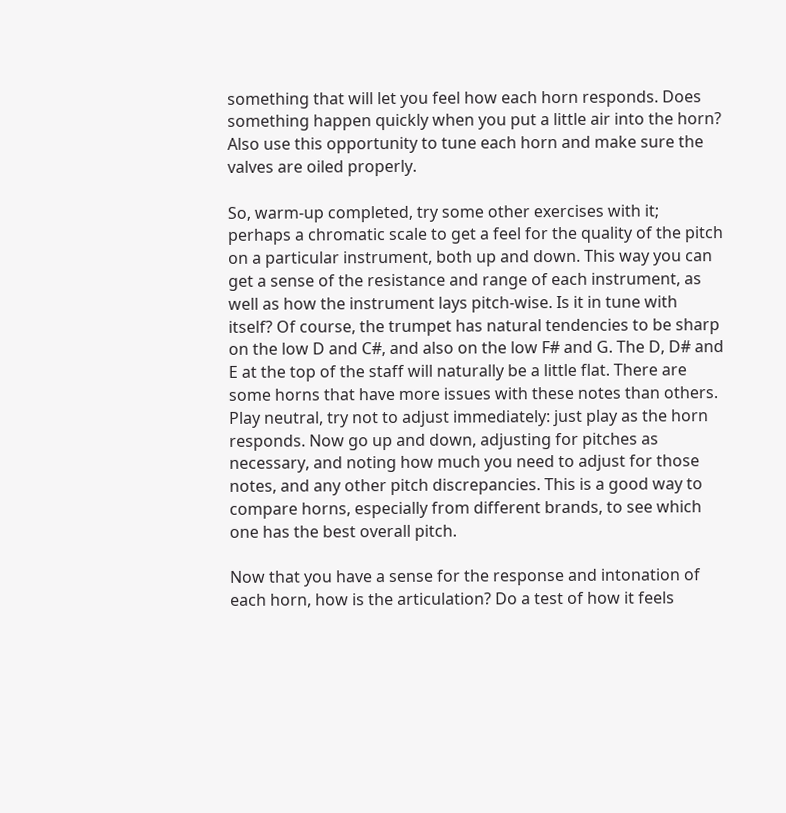something that will let you feel how each horn responds. Does something happen quickly when you put a little air into the horn? Also use this opportunity to tune each horn and make sure the valves are oiled properly.

So, warm-up completed, try some other exercises with it; perhaps a chromatic scale to get a feel for the quality of the pitch on a particular instrument, both up and down. This way you can get a sense of the resistance and range of each instrument, as well as how the instrument lays pitch-wise. Is it in tune with itself? Of course, the trumpet has natural tendencies to be sharp on the low D and C#, and also on the low F# and G. The D, D# and E at the top of the staff will naturally be a little flat. There are some horns that have more issues with these notes than others. Play neutral, try not to adjust immediately: just play as the horn responds. Now go up and down, adjusting for pitches as necessary, and noting how much you need to adjust for those notes, and any other pitch discrepancies. This is a good way to compare horns, especially from different brands, to see which one has the best overall pitch.

Now that you have a sense for the response and intonation of each horn, how is the articulation? Do a test of how it feels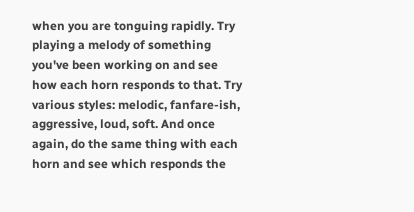when you are tonguing rapidly. Try playing a melody of something you've been working on and see how each horn responds to that. Try various styles: melodic, fanfare-ish, aggressive, loud, soft. And once again, do the same thing with each horn and see which responds the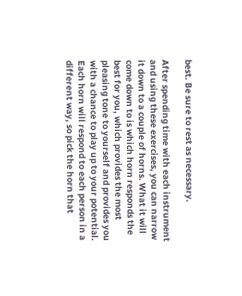best. Be sure to rest as necessary.

After spending time with each instrument and using these exercises, you can narrow it down to a couple of horns. What it will come down to is which horn responds the best for you, which provides the most pleasing tone to yourself and provides you with a chance to play up to your potential. Each horn will respond to each person in a different way, so pick the horn that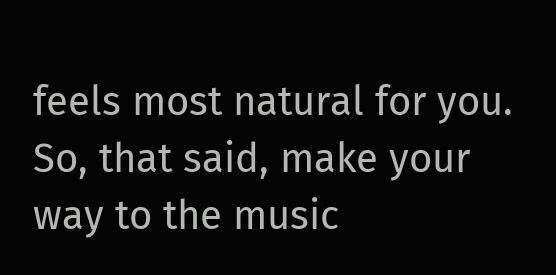feels most natural for you. So, that said, make your way to the music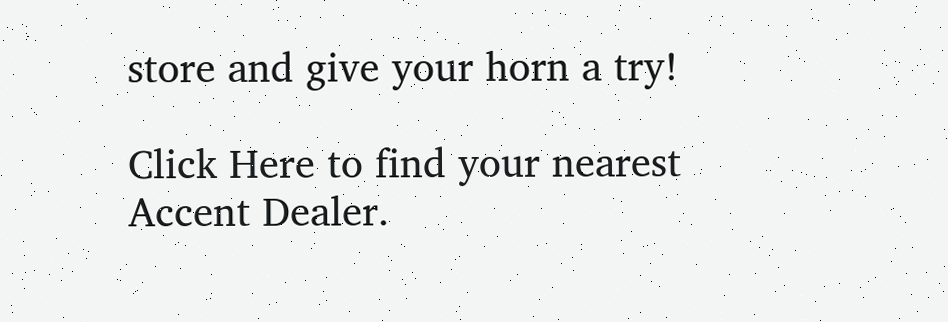store and give your horn a try!

Click Here to find your nearest Accent Dealer.